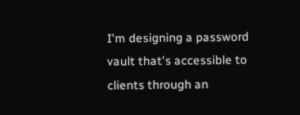I'm designing a password vault that's accessible to clients through an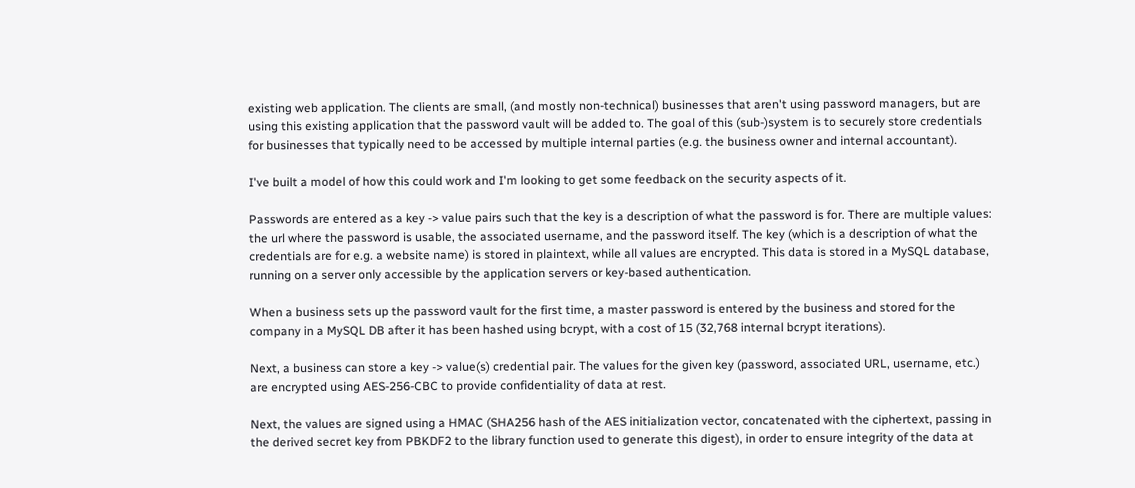existing web application. The clients are small, (and mostly non-technical) businesses that aren't using password managers, but are using this existing application that the password vault will be added to. The goal of this (sub-)system is to securely store credentials for businesses that typically need to be accessed by multiple internal parties (e.g. the business owner and internal accountant).

I've built a model of how this could work and I'm looking to get some feedback on the security aspects of it.

Passwords are entered as a key -> value pairs such that the key is a description of what the password is for. There are multiple values: the url where the password is usable, the associated username, and the password itself. The key (which is a description of what the credentials are for e.g. a website name) is stored in plaintext, while all values are encrypted. This data is stored in a MySQL database, running on a server only accessible by the application servers or key-based authentication.

When a business sets up the password vault for the first time, a master password is entered by the business and stored for the company in a MySQL DB after it has been hashed using bcrypt, with a cost of 15 (32,768 internal bcrypt iterations).

Next, a business can store a key -> value(s) credential pair. The values for the given key (password, associated URL, username, etc.) are encrypted using AES-256-CBC to provide confidentiality of data at rest.

Next, the values are signed using a HMAC (SHA256 hash of the AES initialization vector, concatenated with the ciphertext, passing in the derived secret key from PBKDF2 to the library function used to generate this digest), in order to ensure integrity of the data at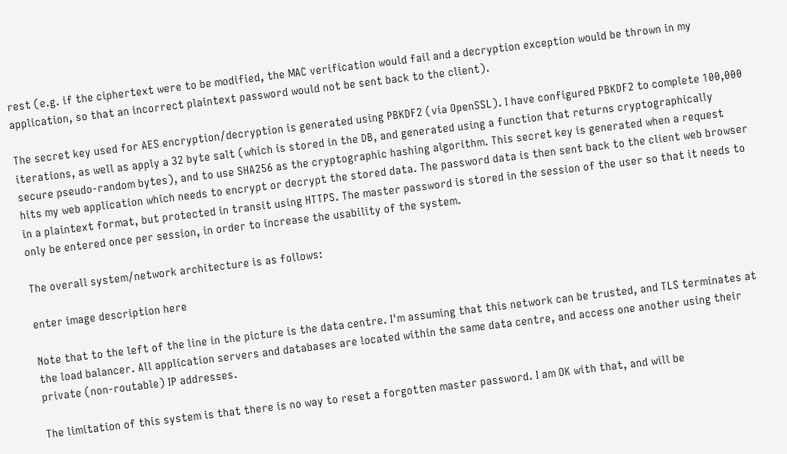rest (e.g. if the ciphertext were to be modified, the MAC verification would fail and a decryption exception would be thrown in my application, so that an incorrect plaintext password would not be sent back to the client).

The secret key used for AES encryption/decryption is generated using PBKDF2 (via OpenSSL). I have configured PBKDF2 to complete 100,000 iterations, as well as apply a 32 byte salt (which is stored in the DB, and generated using a function that returns cryptographically secure pseudo-random bytes), and to use SHA256 as the cryptographic hashing algorithm. This secret key is generated when a request hits my web application which needs to encrypt or decrypt the stored data. The password data is then sent back to the client web browser in a plaintext format, but protected in transit using HTTPS. The master password is stored in the session of the user so that it needs to only be entered once per session, in order to increase the usability of the system.

The overall system/network architecture is as follows:

enter image description here

Note that to the left of the line in the picture is the data centre. I'm assuming that this network can be trusted, and TLS terminates at the load balancer. All application servers and databases are located within the same data centre, and access one another using their private (non-routable) IP addresses.

The limitation of this system is that there is no way to reset a forgotten master password. I am OK with that, and will be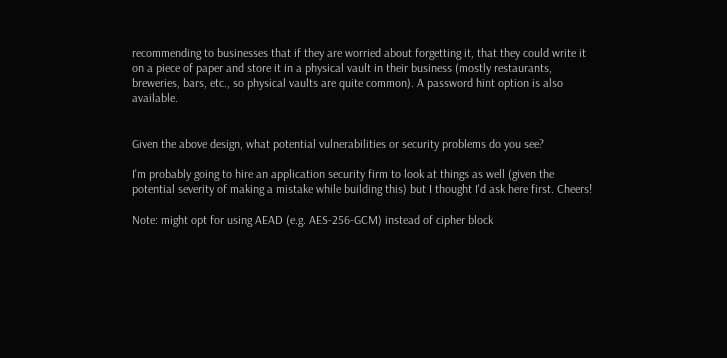recommending to businesses that if they are worried about forgetting it, that they could write it on a piece of paper and store it in a physical vault in their business (mostly restaurants, breweries, bars, etc., so physical vaults are quite common). A password hint option is also available.


Given the above design, what potential vulnerabilities or security problems do you see?

I'm probably going to hire an application security firm to look at things as well (given the potential severity of making a mistake while building this) but I thought I'd ask here first. Cheers!

Note: might opt for using AEAD (e.g. AES-256-GCM) instead of cipher block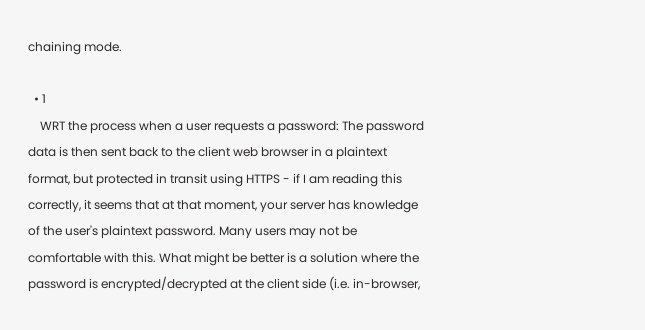chaining mode.

  • 1
    WRT the process when a user requests a password: The password data is then sent back to the client web browser in a plaintext format, but protected in transit using HTTPS - if I am reading this correctly, it seems that at that moment, your server has knowledge of the user's plaintext password. Many users may not be comfortable with this. What might be better is a solution where the password is encrypted/decrypted at the client side (i.e. in-browser,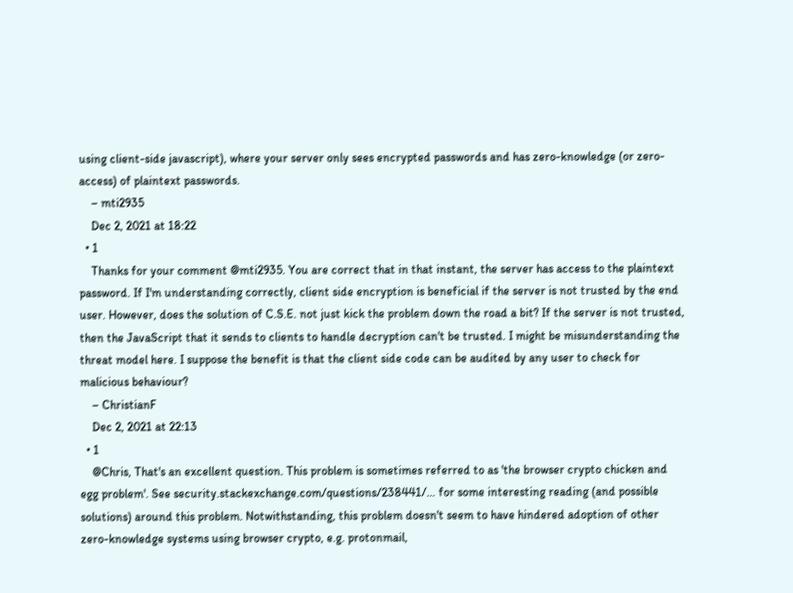using client-side javascript), where your server only sees encrypted passwords and has zero-knowledge (or zero-access) of plaintext passwords.
    – mti2935
    Dec 2, 2021 at 18:22
  • 1
    Thanks for your comment @mti2935. You are correct that in that instant, the server has access to the plaintext password. If I'm understanding correctly, client side encryption is beneficial if the server is not trusted by the end user. However, does the solution of C.S.E. not just kick the problem down the road a bit? If the server is not trusted, then the JavaScript that it sends to clients to handle decryption can't be trusted. I might be misunderstanding the threat model here. I suppose the benefit is that the client side code can be audited by any user to check for malicious behaviour?
    – ChristianF
    Dec 2, 2021 at 22:13
  • 1
    @Chris, That's an excellent question. This problem is sometimes referred to as 'the browser crypto chicken and egg problem'. See security.stackexchange.com/questions/238441/… for some interesting reading (and possible solutions) around this problem. Notwithstanding, this problem doesn't seem to have hindered adoption of other zero-knowledge systems using browser crypto, e.g. protonmail,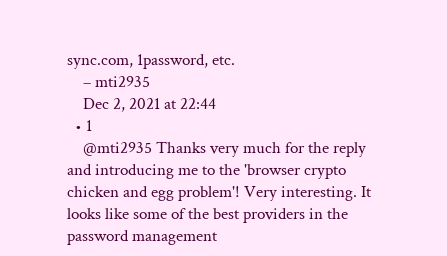sync.com, 1password, etc.
    – mti2935
    Dec 2, 2021 at 22:44
  • 1
    @mti2935 Thanks very much for the reply and introducing me to the 'browser crypto chicken and egg problem'! Very interesting. It looks like some of the best providers in the password management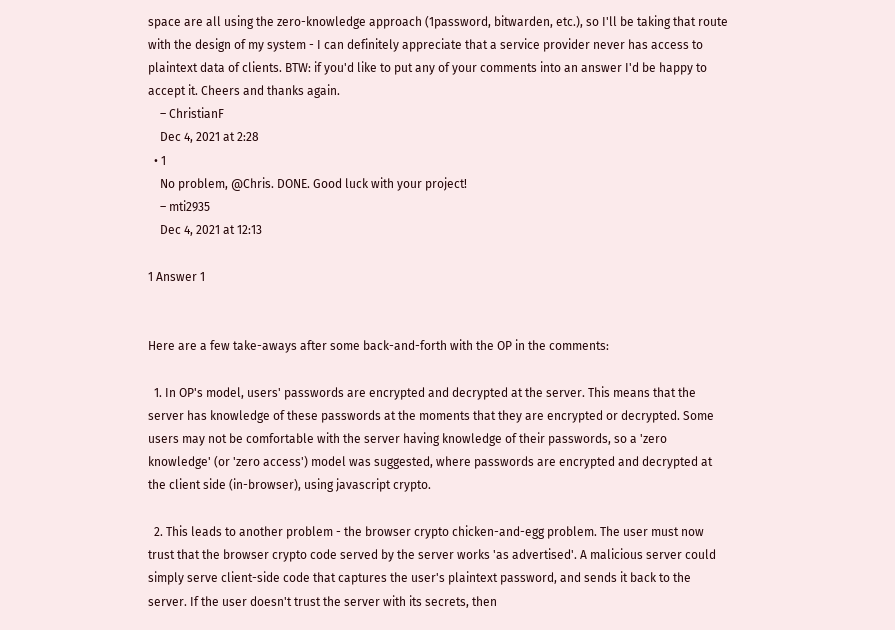space are all using the zero-knowledge approach (1password, bitwarden, etc.), so I'll be taking that route with the design of my system - I can definitely appreciate that a service provider never has access to plaintext data of clients. BTW: if you'd like to put any of your comments into an answer I'd be happy to accept it. Cheers and thanks again.
    – ChristianF
    Dec 4, 2021 at 2:28
  • 1
    No problem, @Chris. DONE. Good luck with your project!
    – mti2935
    Dec 4, 2021 at 12:13

1 Answer 1


Here are a few take-aways after some back-and-forth with the OP in the comments:

  1. In OP's model, users' passwords are encrypted and decrypted at the server. This means that the server has knowledge of these passwords at the moments that they are encrypted or decrypted. Some users may not be comfortable with the server having knowledge of their passwords, so a 'zero knowledge' (or 'zero access') model was suggested, where passwords are encrypted and decrypted at the client side (in-browser), using javascript crypto.

  2. This leads to another problem - the browser crypto chicken-and-egg problem. The user must now trust that the browser crypto code served by the server works 'as advertised'. A malicious server could simply serve client-side code that captures the user's plaintext password, and sends it back to the server. If the user doesn't trust the server with its secrets, then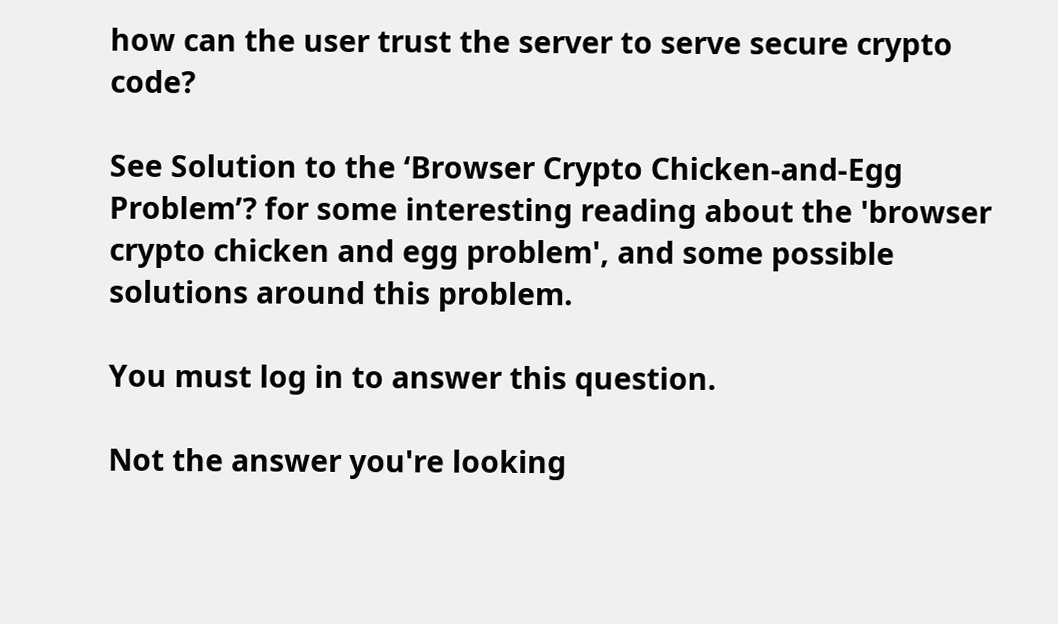how can the user trust the server to serve secure crypto code?

See Solution to the ‘Browser Crypto Chicken-and-Egg Problem’? for some interesting reading about the 'browser crypto chicken and egg problem', and some possible solutions around this problem.

You must log in to answer this question.

Not the answer you're looking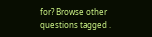for? Browse other questions tagged .